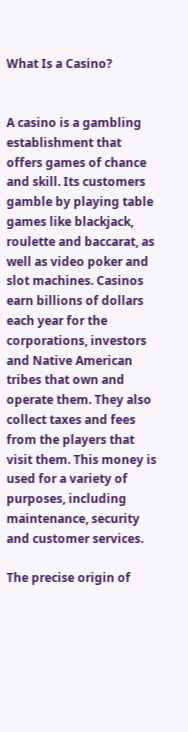What Is a Casino?


A casino is a gambling establishment that offers games of chance and skill. Its customers gamble by playing table games like blackjack, roulette and baccarat, as well as video poker and slot machines. Casinos earn billions of dollars each year for the corporations, investors and Native American tribes that own and operate them. They also collect taxes and fees from the players that visit them. This money is used for a variety of purposes, including maintenance, security and customer services.

The precise origin of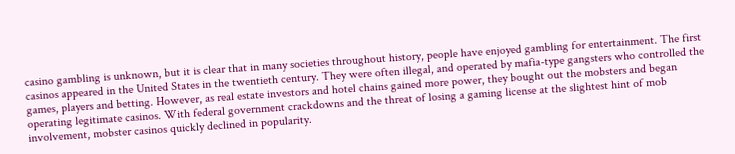casino gambling is unknown, but it is clear that in many societies throughout history, people have enjoyed gambling for entertainment. The first casinos appeared in the United States in the twentieth century. They were often illegal, and operated by mafia-type gangsters who controlled the games, players and betting. However, as real estate investors and hotel chains gained more power, they bought out the mobsters and began operating legitimate casinos. With federal government crackdowns and the threat of losing a gaming license at the slightest hint of mob involvement, mobster casinos quickly declined in popularity.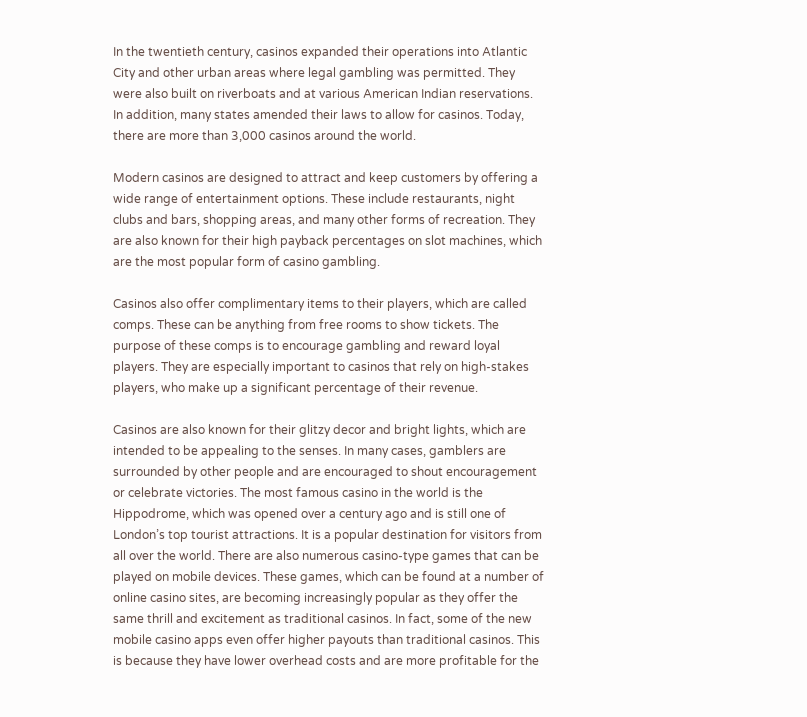In the twentieth century, casinos expanded their operations into Atlantic City and other urban areas where legal gambling was permitted. They were also built on riverboats and at various American Indian reservations. In addition, many states amended their laws to allow for casinos. Today, there are more than 3,000 casinos around the world.

Modern casinos are designed to attract and keep customers by offering a wide range of entertainment options. These include restaurants, night clubs and bars, shopping areas, and many other forms of recreation. They are also known for their high payback percentages on slot machines, which are the most popular form of casino gambling.

Casinos also offer complimentary items to their players, which are called comps. These can be anything from free rooms to show tickets. The purpose of these comps is to encourage gambling and reward loyal players. They are especially important to casinos that rely on high-stakes players, who make up a significant percentage of their revenue.

Casinos are also known for their glitzy decor and bright lights, which are intended to be appealing to the senses. In many cases, gamblers are surrounded by other people and are encouraged to shout encouragement or celebrate victories. The most famous casino in the world is the Hippodrome, which was opened over a century ago and is still one of London’s top tourist attractions. It is a popular destination for visitors from all over the world. There are also numerous casino-type games that can be played on mobile devices. These games, which can be found at a number of online casino sites, are becoming increasingly popular as they offer the same thrill and excitement as traditional casinos. In fact, some of the new mobile casino apps even offer higher payouts than traditional casinos. This is because they have lower overhead costs and are more profitable for the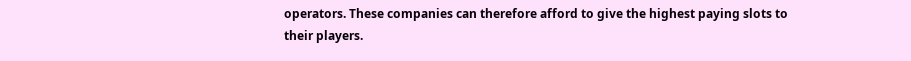operators. These companies can therefore afford to give the highest paying slots to their players.